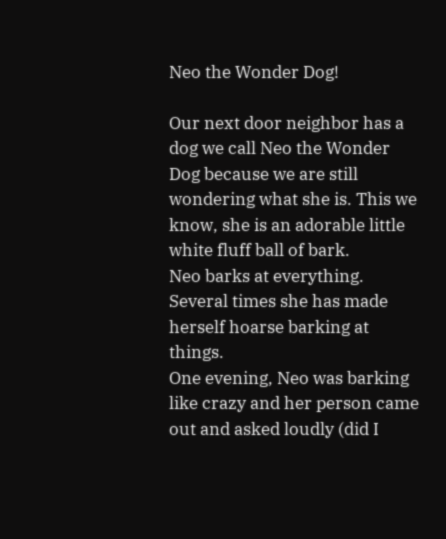Neo the Wonder Dog!

Our next door neighbor has a dog we call Neo the Wonder Dog because we are still wondering what she is. This we know, she is an adorable little white fluff ball of bark.
Neo barks at everything. Several times she has made herself hoarse barking at things.
One evening, Neo was barking like crazy and her person came out and asked loudly (did I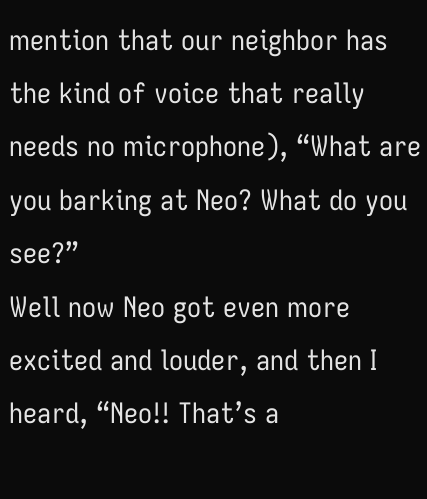mention that our neighbor has the kind of voice that really needs no microphone), “What are you barking at Neo? What do you see?”
Well now Neo got even more excited and louder, and then I heard, “Neo!! That’s a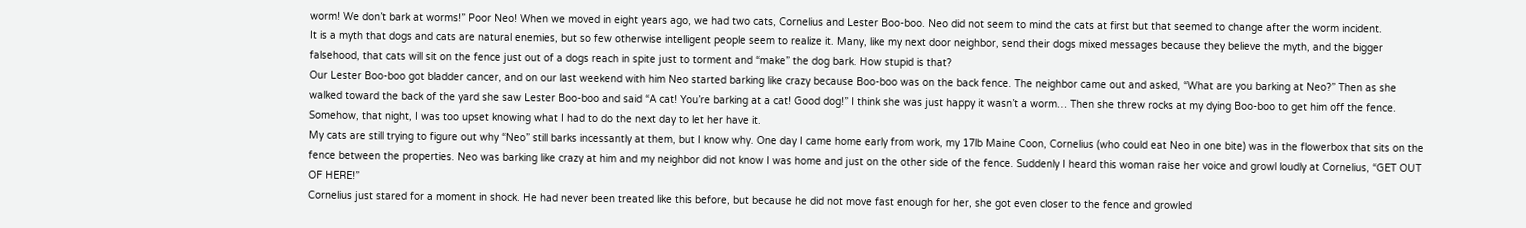worm! We don’t bark at worms!” Poor Neo! When we moved in eight years ago, we had two cats, Cornelius and Lester Boo-boo. Neo did not seem to mind the cats at first but that seemed to change after the worm incident.
It is a myth that dogs and cats are natural enemies, but so few otherwise intelligent people seem to realize it. Many, like my next door neighbor, send their dogs mixed messages because they believe the myth, and the bigger falsehood, that cats will sit on the fence just out of a dogs reach in spite just to torment and “make” the dog bark. How stupid is that?
Our Lester Boo-boo got bladder cancer, and on our last weekend with him Neo started barking like crazy because Boo-boo was on the back fence. The neighbor came out and asked, “What are you barking at Neo?” Then as she walked toward the back of the yard she saw Lester Boo-boo and said “A cat! You’re barking at a cat! Good dog!” I think she was just happy it wasn’t a worm… Then she threw rocks at my dying Boo-boo to get him off the fence. Somehow, that night, I was too upset knowing what I had to do the next day to let her have it.
My cats are still trying to figure out why “Neo” still barks incessantly at them, but I know why. One day I came home early from work, my 17lb Maine Coon, Cornelius (who could eat Neo in one bite) was in the flowerbox that sits on the fence between the properties. Neo was barking like crazy at him and my neighbor did not know I was home and just on the other side of the fence. Suddenly I heard this woman raise her voice and growl loudly at Cornelius, “GET OUT OF HERE!”
Cornelius just stared for a moment in shock. He had never been treated like this before, but because he did not move fast enough for her, she got even closer to the fence and growled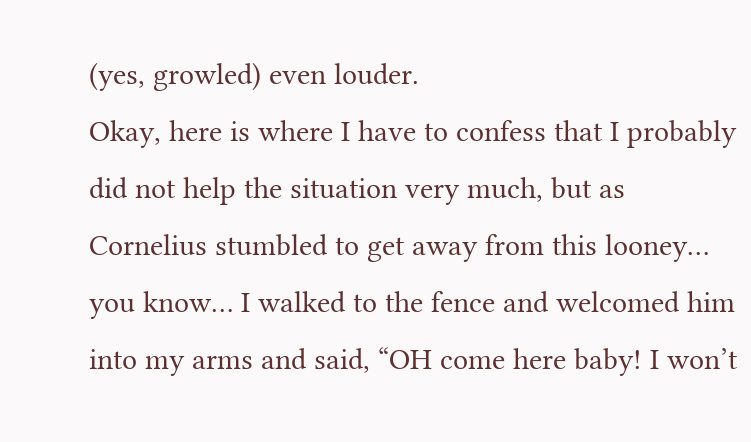(yes, growled) even louder.
Okay, here is where I have to confess that I probably did not help the situation very much, but as Cornelius stumbled to get away from this looney… you know… I walked to the fence and welcomed him into my arms and said, “OH come here baby! I won’t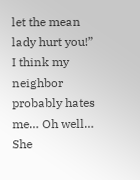let the mean lady hurt you!”
I think my neighbor probably hates me… Oh well… She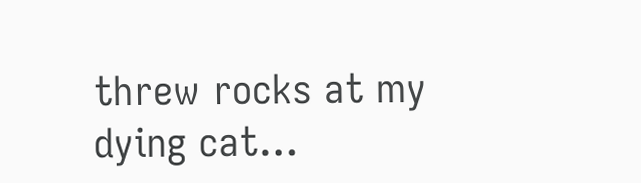threw rocks at my dying cat…